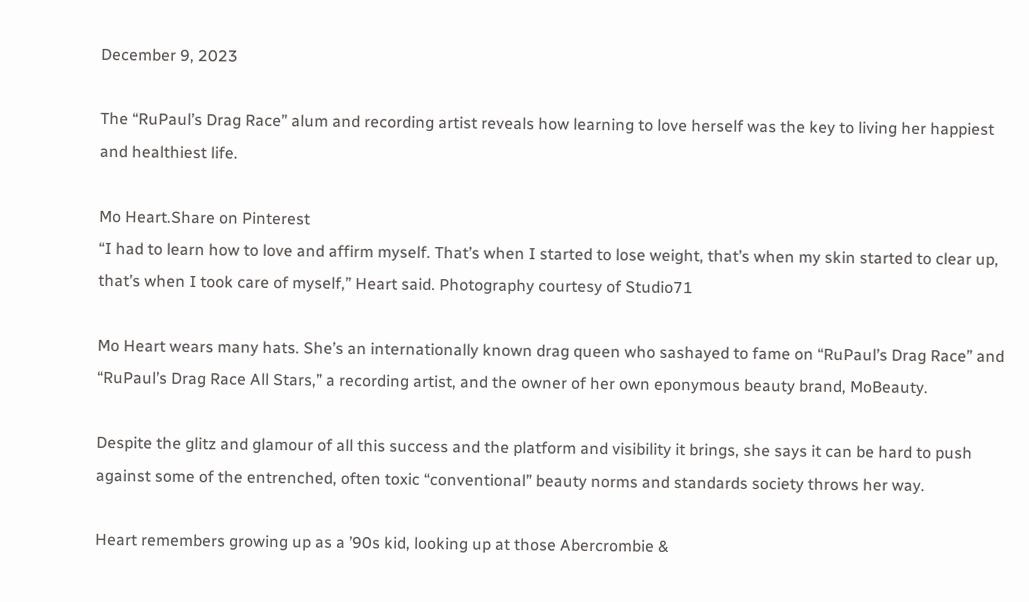December 9, 2023

The “RuPaul’s Drag Race” alum and recording artist reveals how learning to love herself was the key to living her happiest and healthiest life.

Mo Heart.Share on Pinterest
“I had to learn how to love and affirm myself. That’s when I started to lose weight, that’s when my skin started to clear up, that’s when I took care of myself,” Heart said. Photography courtesy of Studio71

Mo Heart wears many hats. She’s an internationally known drag queen who sashayed to fame on “RuPaul’s Drag Race” and “RuPaul’s Drag Race All Stars,” a recording artist, and the owner of her own eponymous beauty brand, MoBeauty.

Despite the glitz and glamour of all this success and the platform and visibility it brings, she says it can be hard to push against some of the entrenched, often toxic “conventional” beauty norms and standards society throws her way.

Heart remembers growing up as a ’90s kid, looking up at those Abercrombie &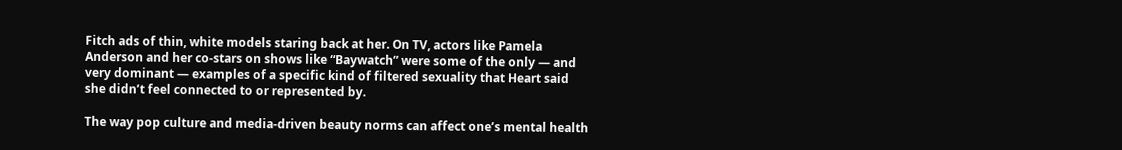Fitch ads of thin, white models staring back at her. On TV, actors like Pamela Anderson and her co-stars on shows like “Baywatch” were some of the only — and very dominant — examples of a specific kind of filtered sexuality that Heart said she didn’t feel connected to or represented by.

The way pop culture and media-driven beauty norms can affect one’s mental health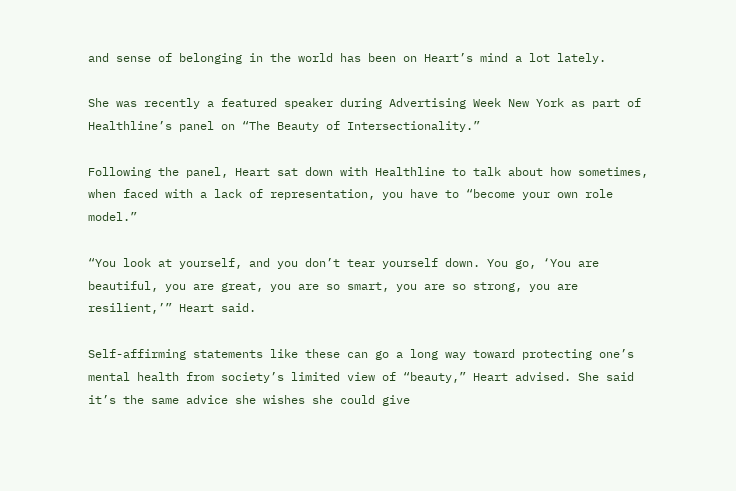and sense of belonging in the world has been on Heart’s mind a lot lately.

She was recently a featured speaker during Advertising Week New York as part of Healthline’s panel on “The Beauty of Intersectionality.”

Following the panel, Heart sat down with Healthline to talk about how sometimes, when faced with a lack of representation, you have to “become your own role model.”

“You look at yourself, and you don’t tear yourself down. You go, ‘You are beautiful, you are great, you are so smart, you are so strong, you are resilient,’” Heart said.

Self-affirming statements like these can go a long way toward protecting one’s mental health from society’s limited view of “beauty,” Heart advised. She said it’s the same advice she wishes she could give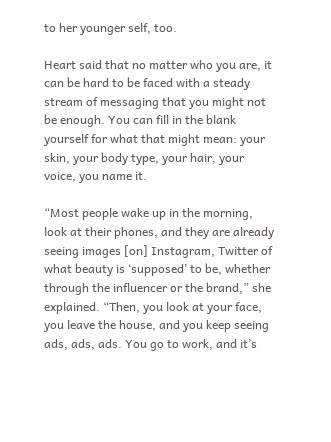to her younger self, too.

Heart said that no matter who you are, it can be hard to be faced with a steady stream of messaging that you might not be enough. You can fill in the blank yourself for what that might mean: your skin, your body type, your hair, your voice, you name it.

“Most people wake up in the morning, look at their phones, and they are already seeing images [on] Instagram, Twitter of what beauty is ‘supposed’ to be, whether through the influencer or the brand,” she explained. “Then, you look at your face, you leave the house, and you keep seeing ads, ads, ads. You go to work, and it’s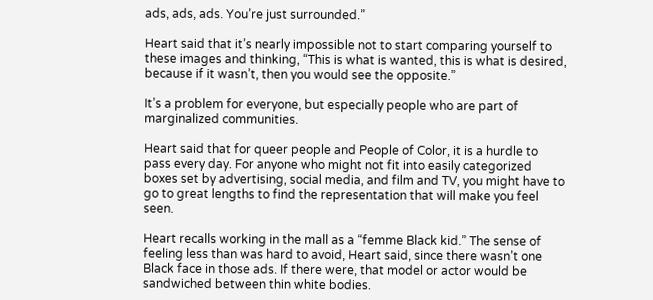ads, ads, ads. You’re just surrounded.”

Heart said that it’s nearly impossible not to start comparing yourself to these images and thinking, “This is what is wanted, this is what is desired, because if it wasn’t, then you would see the opposite.”

It’s a problem for everyone, but especially people who are part of marginalized communities.

Heart said that for queer people and People of Color, it is a hurdle to pass every day. For anyone who might not fit into easily categorized boxes set by advertising, social media, and film and TV, you might have to go to great lengths to find the representation that will make you feel seen.

Heart recalls working in the mall as a “femme Black kid.” The sense of feeling less than was hard to avoid, Heart said, since there wasn’t one Black face in those ads. If there were, that model or actor would be sandwiched between thin white bodies.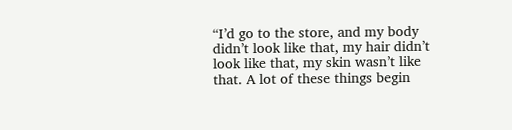“I’d go to the store, and my body didn’t look like that, my hair didn’t look like that, my skin wasn’t like that. A lot of these things begin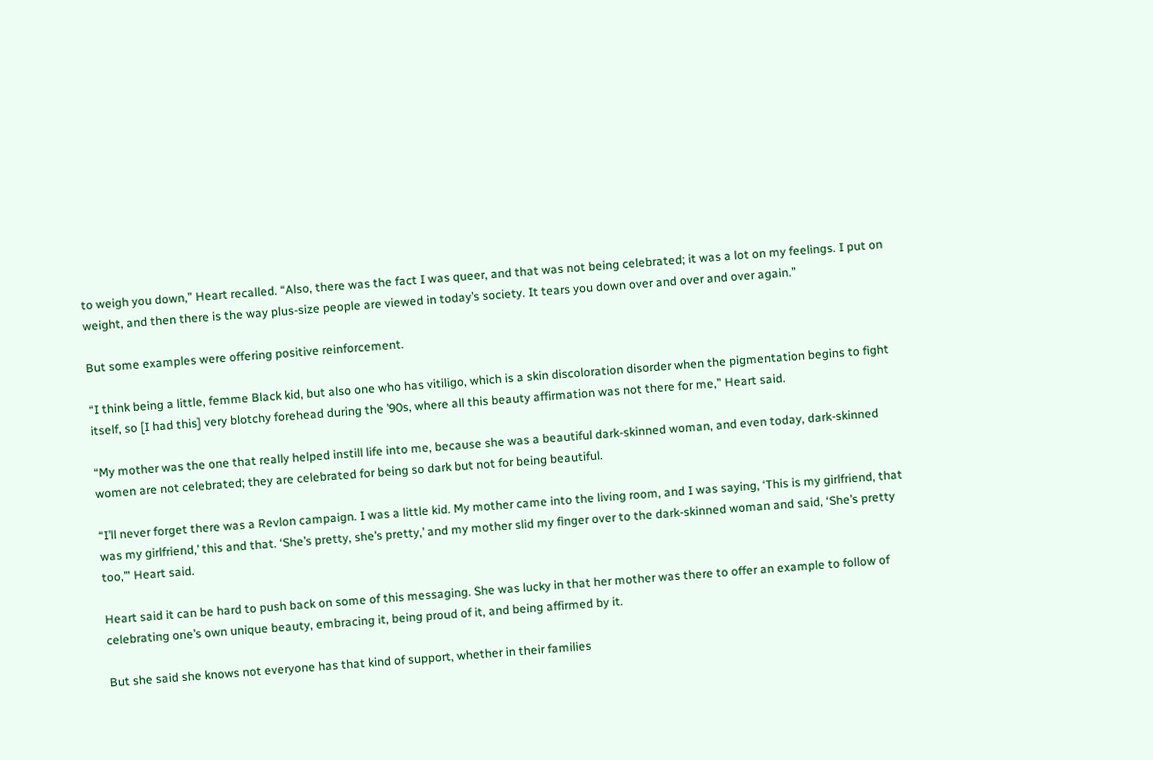to weigh you down,” Heart recalled. “Also, there was the fact I was queer, and that was not being celebrated; it was a lot on my feelings. I put on weight, and then there is the way plus-size people are viewed in today’s society. It tears you down over and over and over again.”

But some examples were offering positive reinforcement.

“I think being a little, femme Black kid, but also one who has vitiligo, which is a skin discoloration disorder when the pigmentation begins to fight itself, so [I had this] very blotchy forehead during the ’90s, where all this beauty affirmation was not there for me,” Heart said.

“My mother was the one that really helped instill life into me, because she was a beautiful dark-skinned woman, and even today, dark-skinned women are not celebrated; they are celebrated for being so dark but not for being beautiful.

“I’ll never forget there was a Revlon campaign. I was a little kid. My mother came into the living room, and I was saying, ‘This is my girlfriend, that was my girlfriend,’ this and that. ‘She’s pretty, she’s pretty,’ and my mother slid my finger over to the dark-skinned woman and said, ‘She’s pretty too,’” Heart said.

Heart said it can be hard to push back on some of this messaging. She was lucky in that her mother was there to offer an example to follow of celebrating one’s own unique beauty, embracing it, being proud of it, and being affirmed by it.

But she said she knows not everyone has that kind of support, whether in their families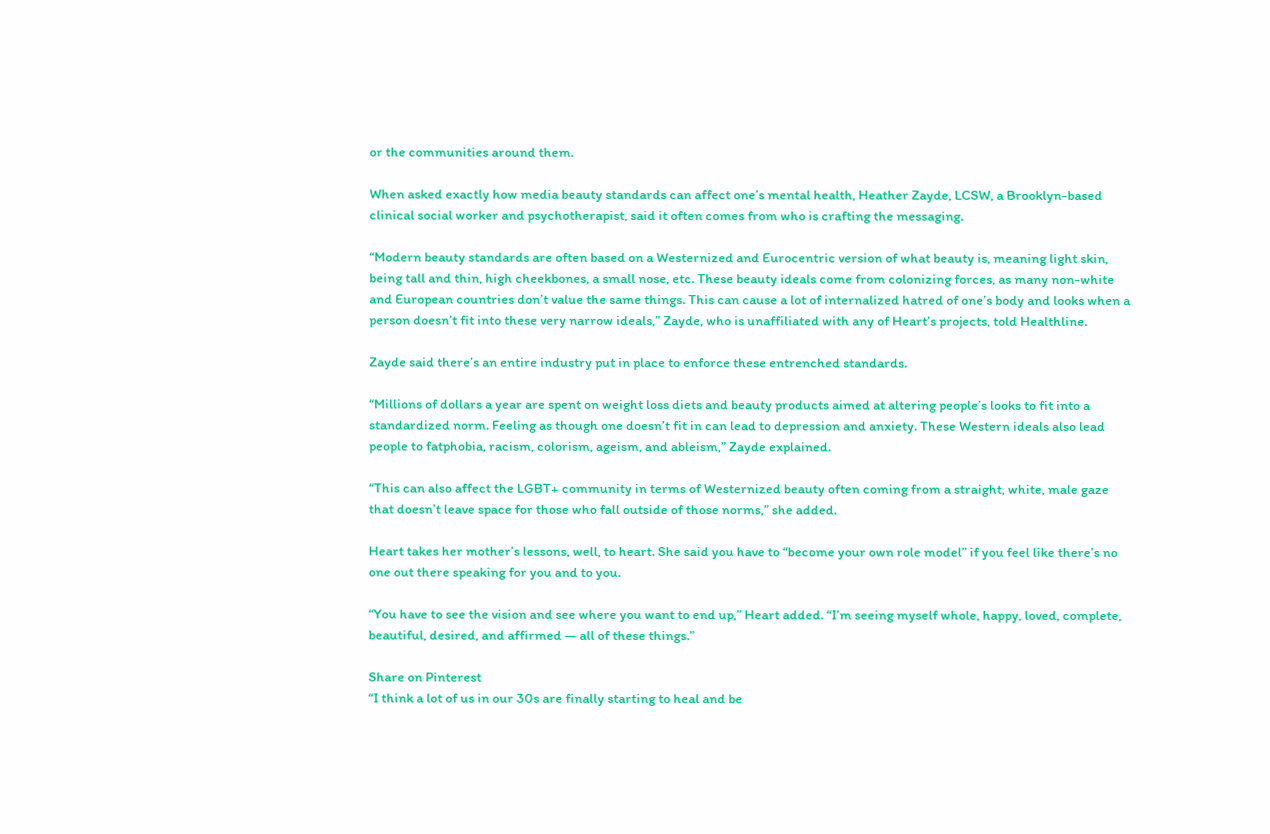or the communities around them.

When asked exactly how media beauty standards can affect one’s mental health, Heather Zayde, LCSW, a Brooklyn-based clinical social worker and psychotherapist, said it often comes from who is crafting the messaging.

“Modern beauty standards are often based on a Westernized and Eurocentric version of what beauty is, meaning light skin, being tall and thin, high cheekbones, a small nose, etc. These beauty ideals come from colonizing forces, as many non-white and European countries don’t value the same things. This can cause a lot of internalized hatred of one’s body and looks when a person doesn’t fit into these very narrow ideals,” Zayde, who is unaffiliated with any of Heart’s projects, told Healthline.

Zayde said there’s an entire industry put in place to enforce these entrenched standards.

“Millions of dollars a year are spent on weight loss diets and beauty products aimed at altering people’s looks to fit into a standardized norm. Feeling as though one doesn’t fit in can lead to depression and anxiety. These Western ideals also lead people to fatphobia, racism, colorism, ageism, and ableism,” Zayde explained.

“This can also affect the LGBT+ community in terms of Westernized beauty often coming from a straight, white, male gaze that doesn’t leave space for those who fall outside of those norms,” she added.

Heart takes her mother’s lessons, well, to heart. She said you have to “become your own role model” if you feel like there’s no one out there speaking for you and to you.

“You have to see the vision and see where you want to end up,” Heart added. “I’m seeing myself whole, happy, loved, complete, beautiful, desired, and affirmed — all of these things.”

Share on Pinterest
“I think a lot of us in our 30s are finally starting to heal and be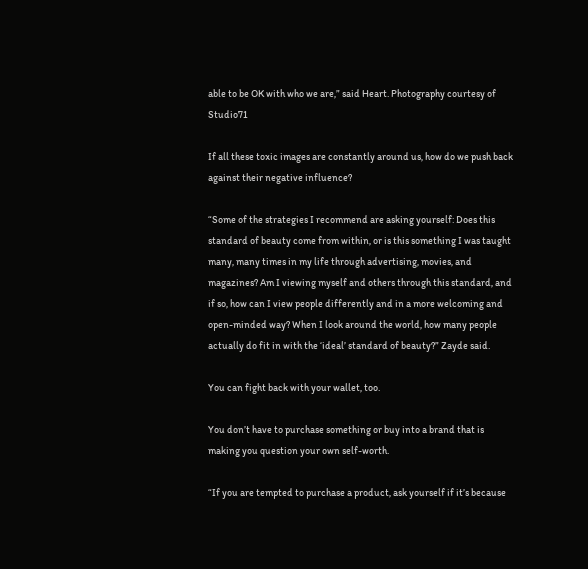able to be OK with who we are,” said Heart. Photography courtesy of Studio71

If all these toxic images are constantly around us, how do we push back against their negative influence?

“Some of the strategies I recommend are asking yourself: Does this standard of beauty come from within, or is this something I was taught many, many times in my life through advertising, movies, and magazines? Am I viewing myself and others through this standard, and if so, how can I view people differently and in a more welcoming and open-minded way? When I look around the world, how many people actually do fit in with the ‘ideal’ standard of beauty?” Zayde said.

You can fight back with your wallet, too.

You don’t have to purchase something or buy into a brand that is making you question your own self-worth.

“If you are tempted to purchase a product, ask yourself if it’s because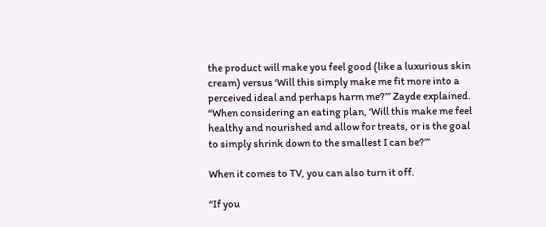the product will make you feel good (like a luxurious skin cream) versus ‘Will this simply make me fit more into a perceived ideal and perhaps harm me?’” Zayde explained. “When considering an eating plan, ‘Will this make me feel healthy and nourished and allow for treats, or is the goal to simply shrink down to the smallest I can be?’”

When it comes to TV, you can also turn it off.

“If you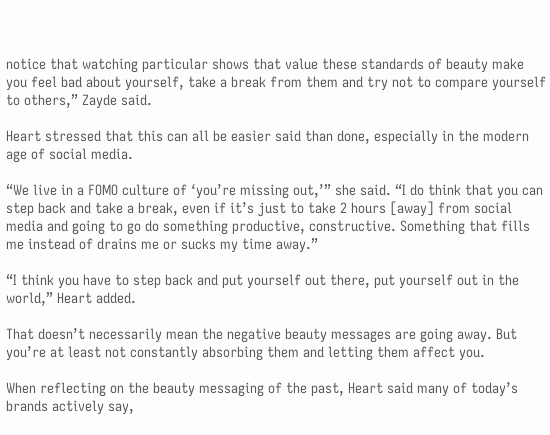notice that watching particular shows that value these standards of beauty make you feel bad about yourself, take a break from them and try not to compare yourself to others,” Zayde said.

Heart stressed that this can all be easier said than done, especially in the modern age of social media.

“We live in a FOMO culture of ‘you’re missing out,’” she said. “I do think that you can step back and take a break, even if it’s just to take 2 hours [away] from social media and going to go do something productive, constructive. Something that fills me instead of drains me or sucks my time away.”

“I think you have to step back and put yourself out there, put yourself out in the world,” Heart added.

That doesn’t necessarily mean the negative beauty messages are going away. But you’re at least not constantly absorbing them and letting them affect you.

When reflecting on the beauty messaging of the past, Heart said many of today’s brands actively say,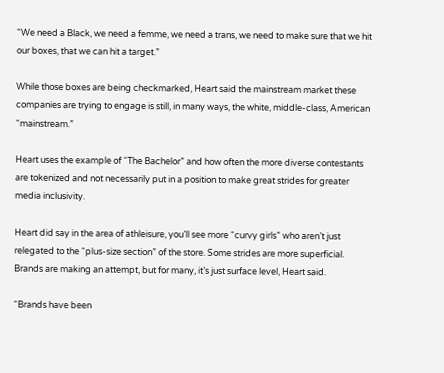“We need a Black, we need a femme, we need a trans, we need to make sure that we hit our boxes, that we can hit a target.”

While those boxes are being checkmarked, Heart said the mainstream market these companies are trying to engage is still, in many ways, the white, middle-class, American “mainstream.”

Heart uses the example of “The Bachelor” and how often the more diverse contestants are tokenized and not necessarily put in a position to make great strides for greater media inclusivity.

Heart did say in the area of athleisure, you’ll see more “curvy girls” who aren’t just relegated to the “plus-size section” of the store. Some strides are more superficial. Brands are making an attempt, but for many, it’s just surface level, Heart said.

“Brands have been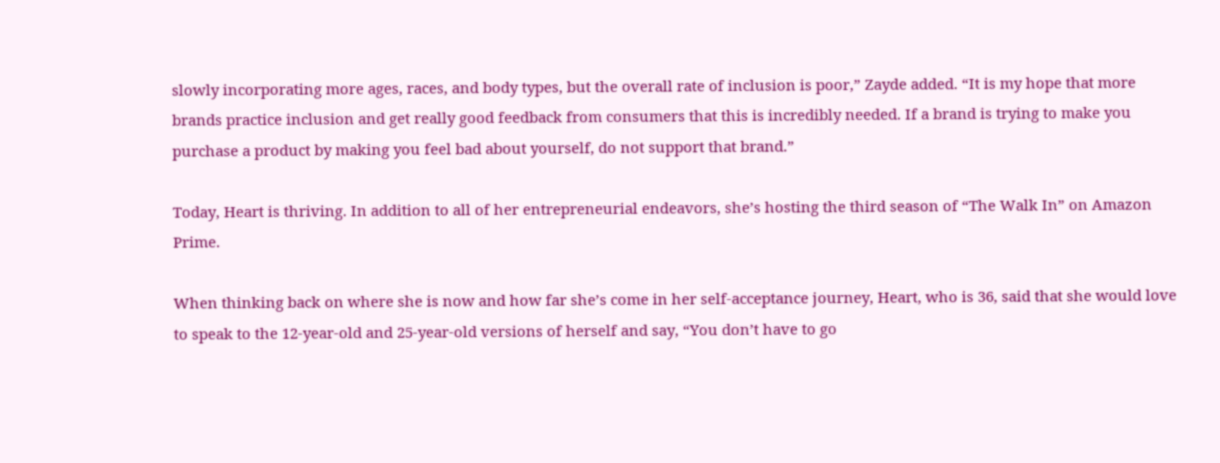slowly incorporating more ages, races, and body types, but the overall rate of inclusion is poor,” Zayde added. “It is my hope that more brands practice inclusion and get really good feedback from consumers that this is incredibly needed. If a brand is trying to make you purchase a product by making you feel bad about yourself, do not support that brand.”

Today, Heart is thriving. In addition to all of her entrepreneurial endeavors, she’s hosting the third season of “The Walk In” on Amazon Prime.

When thinking back on where she is now and how far she’s come in her self-acceptance journey, Heart, who is 36, said that she would love to speak to the 12-year-old and 25-year-old versions of herself and say, “You don’t have to go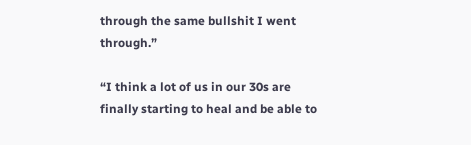through the same bullshit I went through.”

“I think a lot of us in our 30s are finally starting to heal and be able to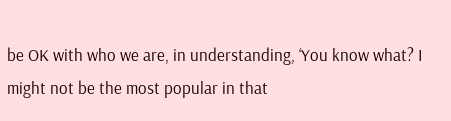be OK with who we are, in understanding, ‘You know what? I might not be the most popular in that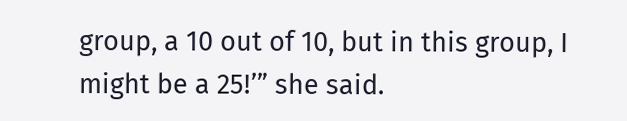group, a 10 out of 10, but in this group, I might be a 25!’” she said.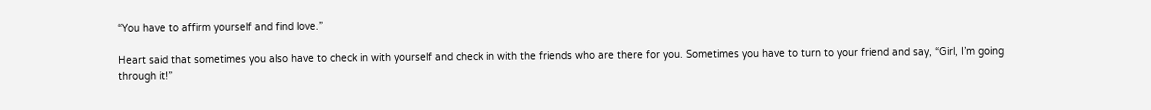“You have to affirm yourself and find love.”

Heart said that sometimes you also have to check in with yourself and check in with the friends who are there for you. Sometimes you have to turn to your friend and say, “Girl, I’m going through it!”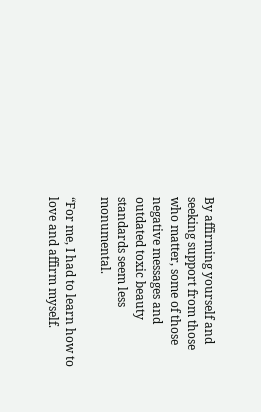By affirming yourself and seeking support from those who matter, some of those negative messages and outdated toxic beauty standards seem less monumental.

“For me, I had to learn how to love and affirm myself.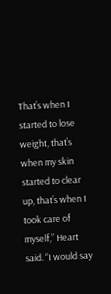That’s when I started to lose weight, that’s when my skin started to clear up, that’s when I took care of myself,” Heart said. “I would say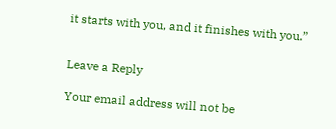it starts with you, and it finishes with you.”


Leave a Reply

Your email address will not be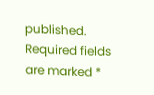published. Required fields are marked *